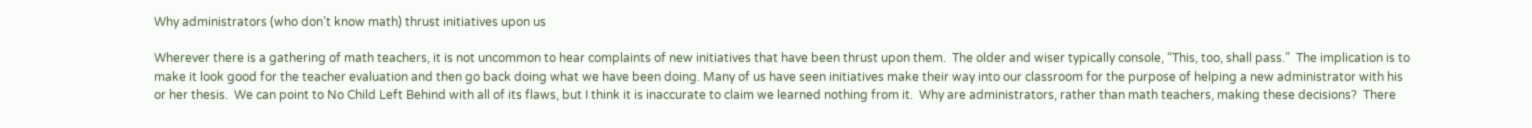Why administrators (who don’t know math) thrust initiatives upon us

Wherever there is a gathering of math teachers, it is not uncommon to hear complaints of new initiatives that have been thrust upon them.  The older and wiser typically console, “This, too, shall pass.”  The implication is to make it look good for the teacher evaluation and then go back doing what we have been doing. Many of us have seen initiatives make their way into our classroom for the purpose of helping a new administrator with his or her thesis.  We can point to No Child Left Behind with all of its flaws, but I think it is inaccurate to claim we learned nothing from it.  Why are administrators, rather than math teachers, making these decisions?  There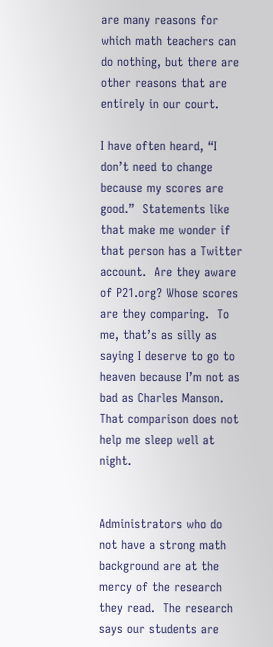are many reasons for which math teachers can do nothing, but there are other reasons that are entirely in our court.

I have often heard, “I don’t need to change because my scores are good.”  Statements like that make me wonder if that person has a Twitter account.  Are they aware of P21.org? Whose scores are they comparing.  To me, that’s as silly as saying I deserve to go to heaven because I’m not as bad as Charles Manson.  That comparison does not help me sleep well at night.


Administrators who do not have a strong math background are at the mercy of the research they read.  The research says our students are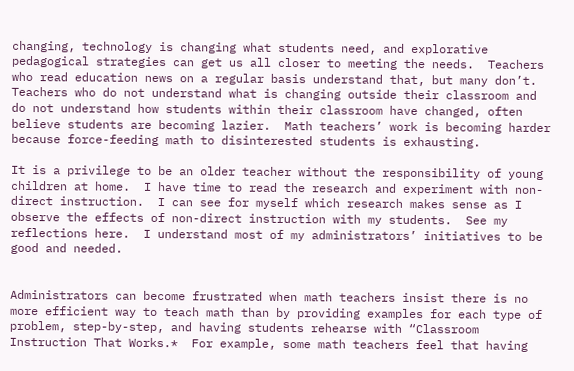changing, technology is changing what students need, and explorative pedagogical strategies can get us all closer to meeting the needs.  Teachers who read education news on a regular basis understand that, but many don’t.  Teachers who do not understand what is changing outside their classroom and do not understand how students within their classroom have changed, often believe students are becoming lazier.  Math teachers’ work is becoming harder because force-feeding math to disinterested students is exhausting.

It is a privilege to be an older teacher without the responsibility of young children at home.  I have time to read the research and experiment with non-direct instruction.  I can see for myself which research makes sense as I observe the effects of non-direct instruction with my students.  See my reflections here.  I understand most of my administrators’ initiatives to be good and needed.


Administrators can become frustrated when math teachers insist there is no more efficient way to teach math than by providing examples for each type of problem, step-by-step, and having students rehearse with “Classroom Instruction That Works.*  For example, some math teachers feel that having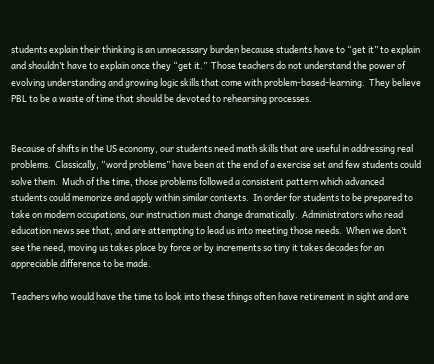students explain their thinking is an unnecessary burden because students have to “get it” to explain and shouldn’t have to explain once they “get it.”  Those teachers do not understand the power of evolving understanding and growing logic skills that come with problem-based-learning.  They believe PBL to be a waste of time that should be devoted to rehearsing processes.


Because of shifts in the US economy, our students need math skills that are useful in addressing real problems.  Classically, “word problems” have been at the end of a exercise set and few students could solve them.  Much of the time, those problems followed a consistent pattern which advanced students could memorize and apply within similar contexts.  In order for students to be prepared to take on modern occupations, our instruction must change dramatically.  Administrators who read education news see that, and are attempting to lead us into meeting those needs.  When we don’t see the need, moving us takes place by force or by increments so tiny it takes decades for an appreciable difference to be made.

Teachers who would have the time to look into these things often have retirement in sight and are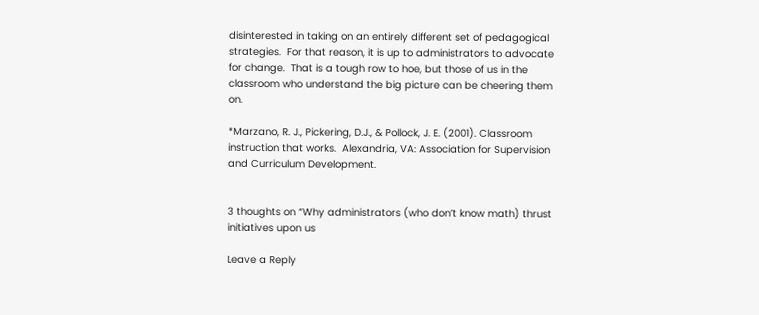disinterested in taking on an entirely different set of pedagogical strategies.  For that reason, it is up to administrators to advocate for change.  That is a tough row to hoe, but those of us in the classroom who understand the big picture can be cheering them on.

*Marzano, R. J., Pickering, D.J., & Pollock, J. E. (2001). Classroom instruction that works.  Alexandria, VA: Association for Supervision and Curriculum Development.


3 thoughts on “Why administrators (who don’t know math) thrust initiatives upon us

Leave a Reply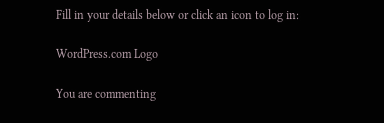Fill in your details below or click an icon to log in:

WordPress.com Logo

You are commenting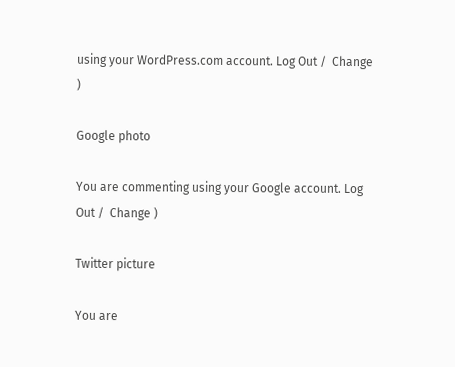using your WordPress.com account. Log Out /  Change )

Google photo

You are commenting using your Google account. Log Out /  Change )

Twitter picture

You are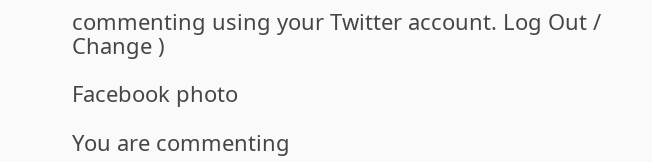commenting using your Twitter account. Log Out /  Change )

Facebook photo

You are commenting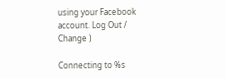using your Facebook account. Log Out /  Change )

Connecting to %s